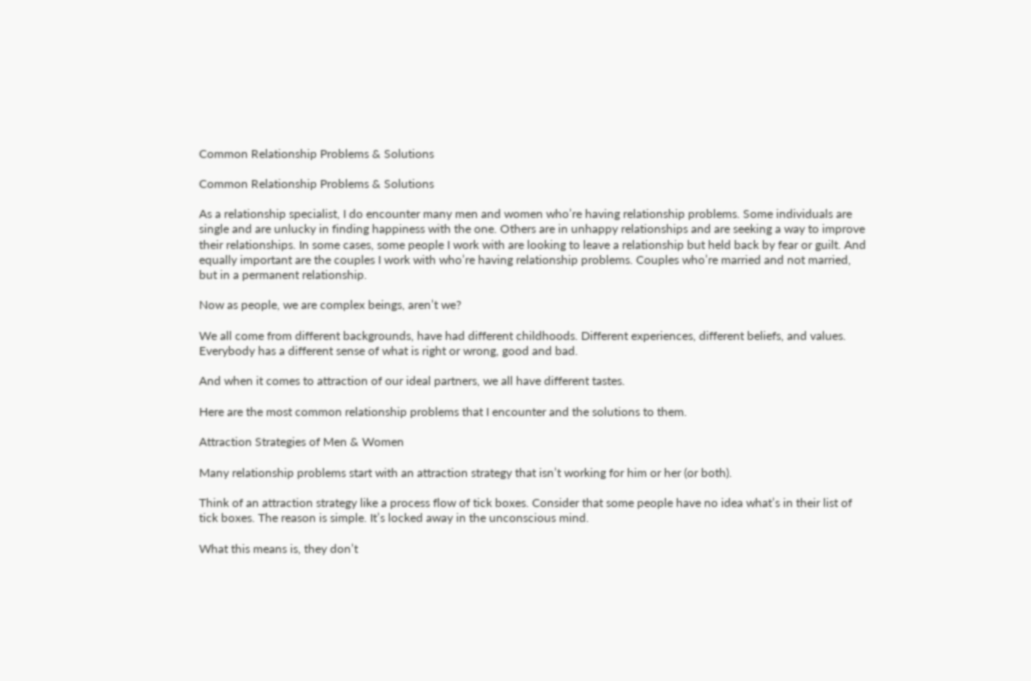Common Relationship Problems & Solutions

Common Relationship Problems & Solutions

As a relationship specialist, I do encounter many men and women who’re having relationship problems. Some individuals are single and are unlucky in finding happiness with the one. Others are in unhappy relationships and are seeking a way to improve their relationships. In some cases, some people I work with are looking to leave a relationship but held back by fear or guilt. And equally important are the couples I work with who’re having relationship problems. Couples who’re married and not married, but in a permanent relationship.

Now as people, we are complex beings, aren’t we?

We all come from different backgrounds, have had different childhoods. Different experiences, different beliefs, and values. Everybody has a different sense of what is right or wrong, good and bad.

And when it comes to attraction of our ideal partners, we all have different tastes.

Here are the most common relationship problems that I encounter and the solutions to them.

Attraction Strategies of Men & Women

Many relationship problems start with an attraction strategy that isn’t working for him or her (or both).

Think of an attraction strategy like a process flow of tick boxes. Consider that some people have no idea what’s in their list of tick boxes. The reason is simple. It’s locked away in the unconscious mind.

What this means is, they don’t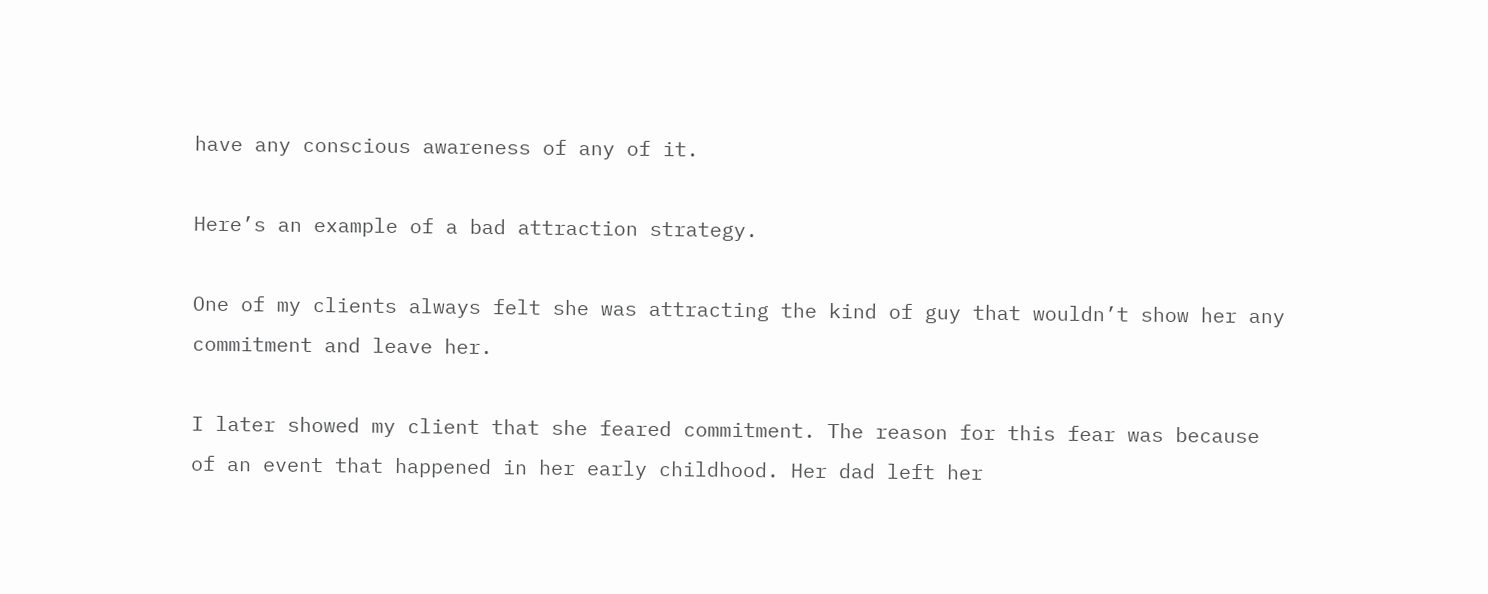have any conscious awareness of any of it.

Here’s an example of a bad attraction strategy.

One of my clients always felt she was attracting the kind of guy that wouldn’t show her any commitment and leave her.

I later showed my client that she feared commitment. The reason for this fear was because of an event that happened in her early childhood. Her dad left her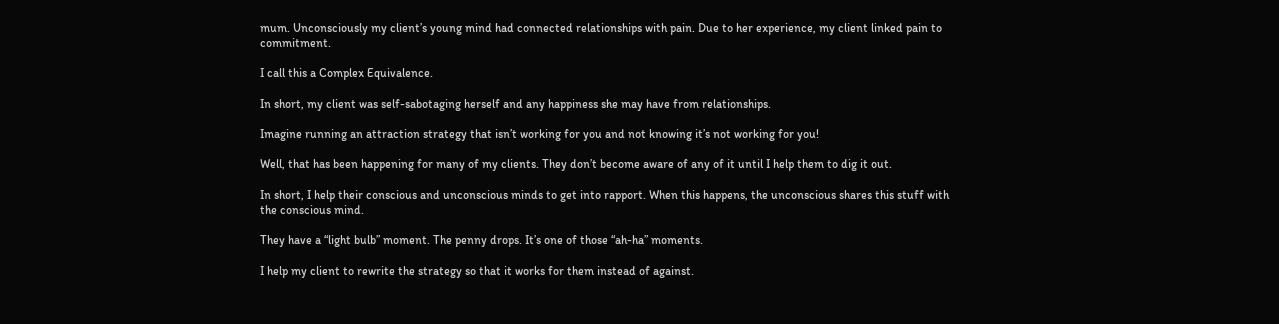mum. Unconsciously my client’s young mind had connected relationships with pain. Due to her experience, my client linked pain to commitment.

I call this a Complex Equivalence.

In short, my client was self-sabotaging herself and any happiness she may have from relationships.

Imagine running an attraction strategy that isn’t working for you and not knowing it’s not working for you!

Well, that has been happening for many of my clients. They don’t become aware of any of it until I help them to dig it out.

In short, I help their conscious and unconscious minds to get into rapport. When this happens, the unconscious shares this stuff with the conscious mind.

They have a “light bulb” moment. The penny drops. It’s one of those “ah-ha” moments.

I help my client to rewrite the strategy so that it works for them instead of against.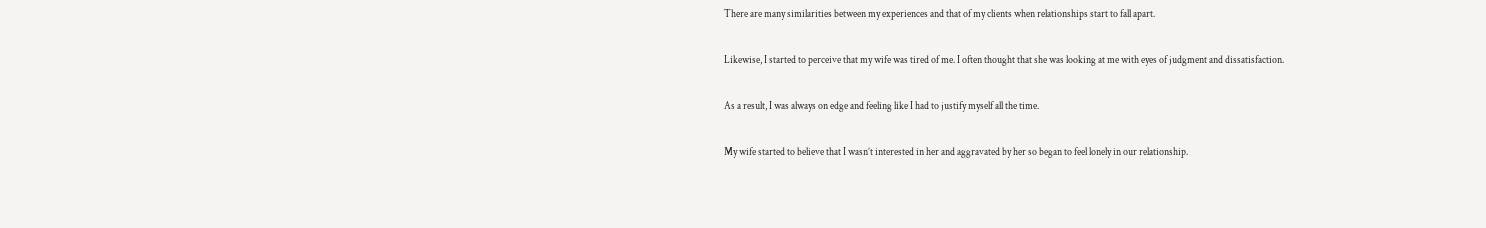There are many similarities between my experiences and that of my clients when relationships start to fall apart.

Likewise, I started to perceive that my wife was tired of me. I often thought that she was looking at me with eyes of judgment and dissatisfaction.

As a result, I was always on edge and feeling like I had to justify myself all the time.

My wife started to believe that I wasn’t interested in her and aggravated by her so began to feel lonely in our relationship.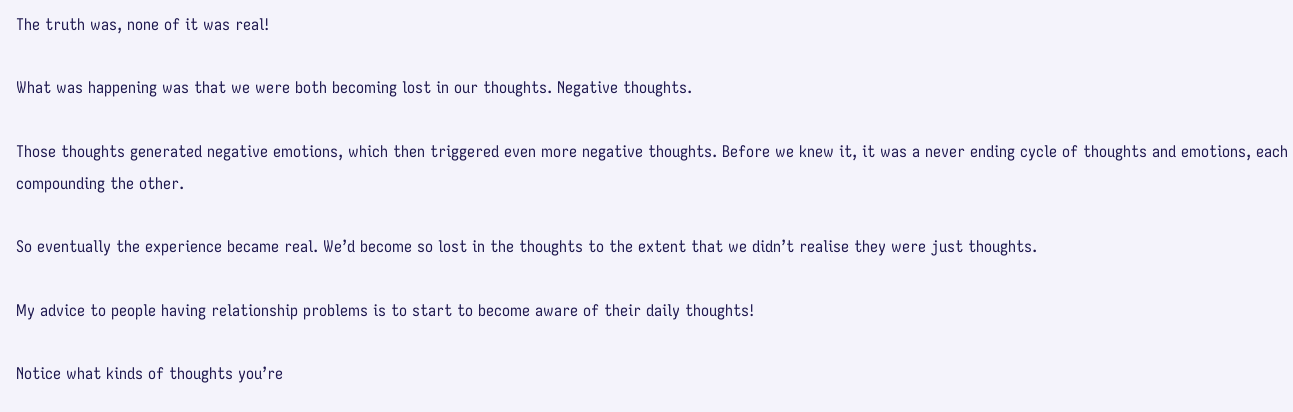The truth was, none of it was real!

What was happening was that we were both becoming lost in our thoughts. Negative thoughts.

Those thoughts generated negative emotions, which then triggered even more negative thoughts. Before we knew it, it was a never ending cycle of thoughts and emotions, each compounding the other.

So eventually the experience became real. We’d become so lost in the thoughts to the extent that we didn’t realise they were just thoughts.

My advice to people having relationship problems is to start to become aware of their daily thoughts!

Notice what kinds of thoughts you’re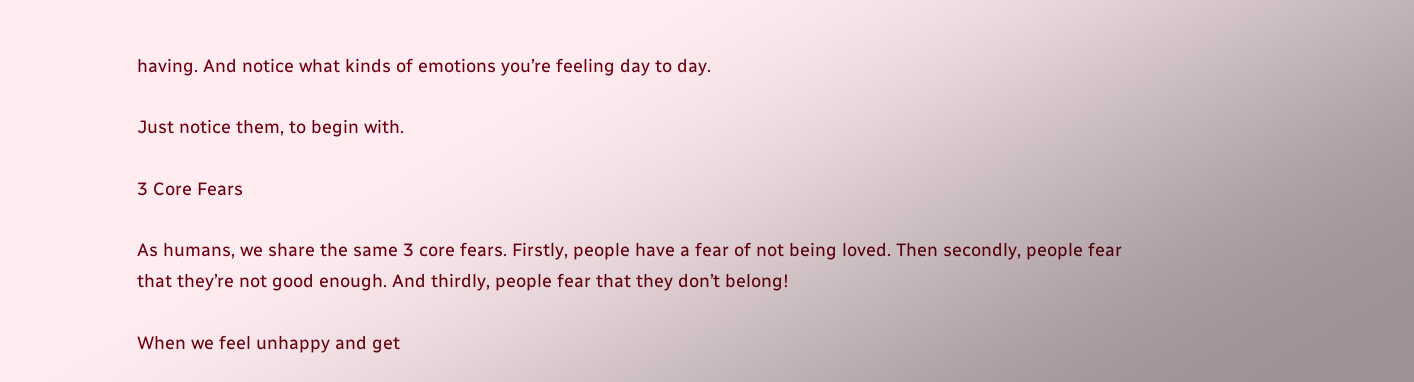having. And notice what kinds of emotions you’re feeling day to day.

Just notice them, to begin with.

3 Core Fears

As humans, we share the same 3 core fears. Firstly, people have a fear of not being loved. Then secondly, people fear that they’re not good enough. And thirdly, people fear that they don’t belong!

When we feel unhappy and get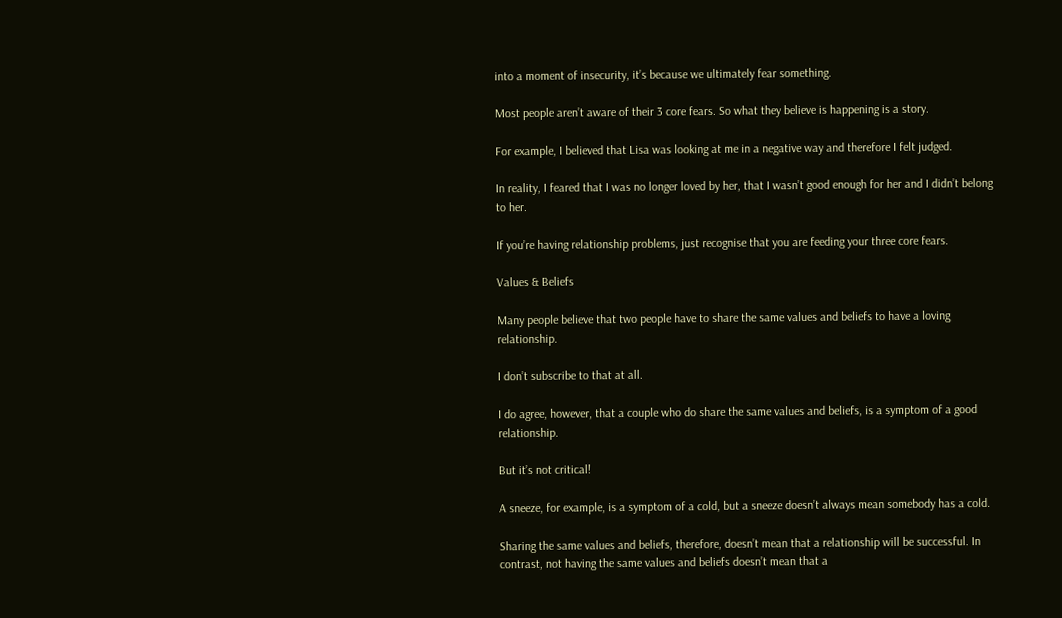into a moment of insecurity, it’s because we ultimately fear something.

Most people aren’t aware of their 3 core fears. So what they believe is happening is a story.

For example, I believed that Lisa was looking at me in a negative way and therefore I felt judged.

In reality, I feared that I was no longer loved by her, that I wasn’t good enough for her and I didn’t belong to her.

If you’re having relationship problems, just recognise that you are feeding your three core fears.

Values & Beliefs

Many people believe that two people have to share the same values and beliefs to have a loving relationship.

I don’t subscribe to that at all.

I do agree, however, that a couple who do share the same values and beliefs, is a symptom of a good relationship.

But it’s not critical!

A sneeze, for example, is a symptom of a cold, but a sneeze doesn’t always mean somebody has a cold.

Sharing the same values and beliefs, therefore, doesn’t mean that a relationship will be successful. In contrast, not having the same values and beliefs doesn’t mean that a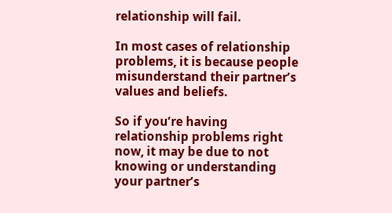relationship will fail.

In most cases of relationship problems, it is because people misunderstand their partner’s values and beliefs.

So if you’re having relationship problems right now, it may be due to not knowing or understanding your partner’s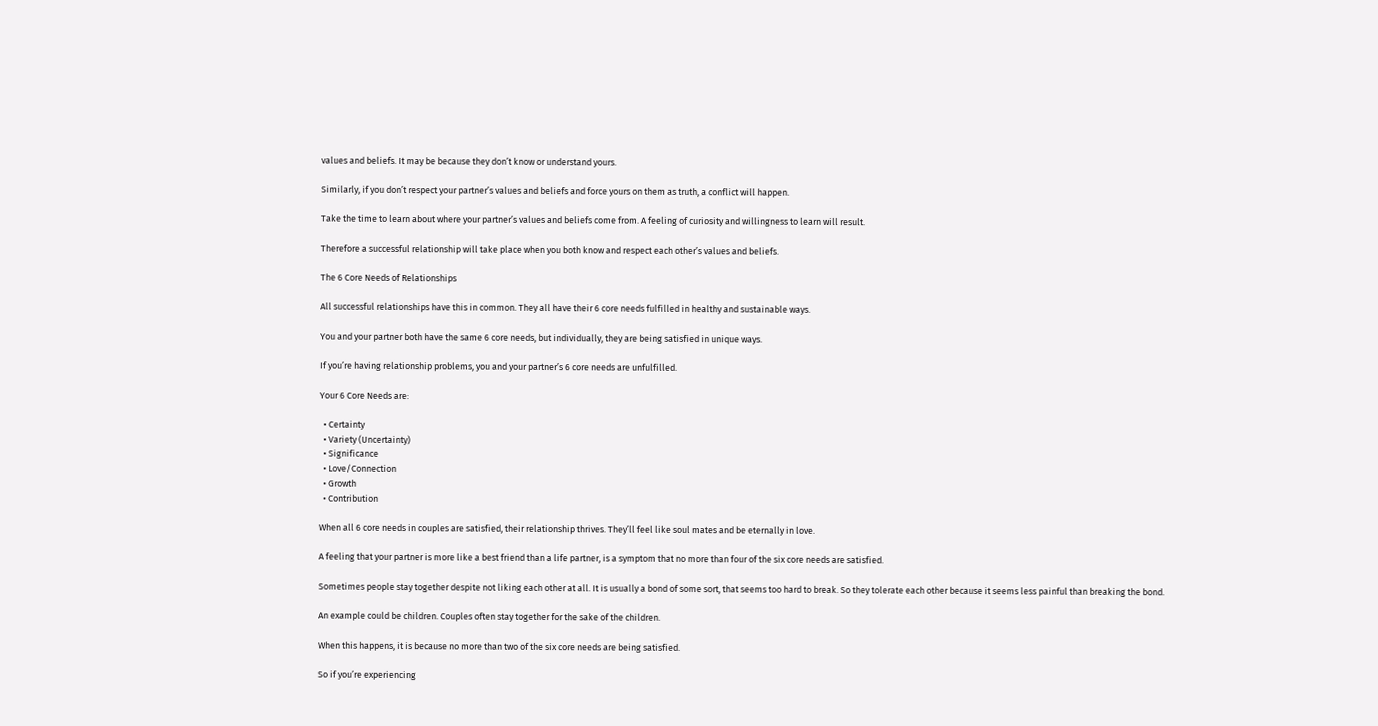values and beliefs. It may be because they don’t know or understand yours.

Similarly, if you don’t respect your partner’s values and beliefs and force yours on them as truth, a conflict will happen.

Take the time to learn about where your partner’s values and beliefs come from. A feeling of curiosity and willingness to learn will result.

Therefore a successful relationship will take place when you both know and respect each other’s values and beliefs.

The 6 Core Needs of Relationships

All successful relationships have this in common. They all have their 6 core needs fulfilled in healthy and sustainable ways.

You and your partner both have the same 6 core needs, but individually, they are being satisfied in unique ways.

If you’re having relationship problems, you and your partner’s 6 core needs are unfulfilled.

Your 6 Core Needs are:

  • Certainty
  • Variety (Uncertainty)
  • Significance
  • Love/Connection
  • Growth
  • Contribution

When all 6 core needs in couples are satisfied, their relationship thrives. They’ll feel like soul mates and be eternally in love.

A feeling that your partner is more like a best friend than a life partner, is a symptom that no more than four of the six core needs are satisfied.

Sometimes people stay together despite not liking each other at all. It is usually a bond of some sort, that seems too hard to break. So they tolerate each other because it seems less painful than breaking the bond.

An example could be children. Couples often stay together for the sake of the children.

When this happens, it is because no more than two of the six core needs are being satisfied.

So if you’re experiencing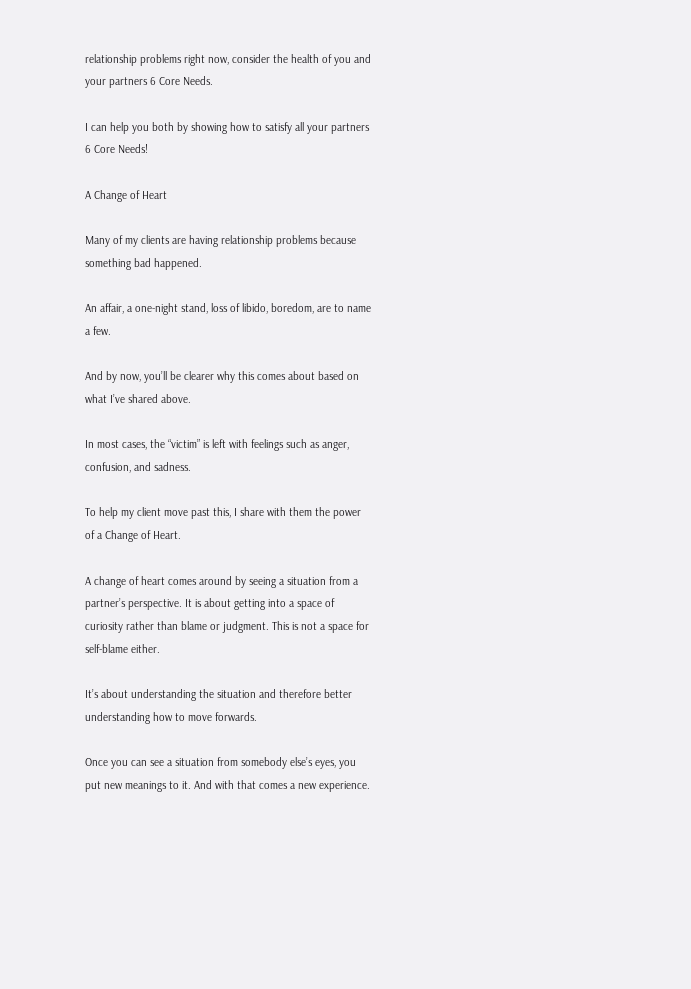relationship problems right now, consider the health of you and your partners 6 Core Needs.

I can help you both by showing how to satisfy all your partners 6 Core Needs!

A Change of Heart

Many of my clients are having relationship problems because something bad happened.

An affair, a one-night stand, loss of libido, boredom, are to name a few.

And by now, you’ll be clearer why this comes about based on what I’ve shared above.

In most cases, the “victim” is left with feelings such as anger, confusion, and sadness.

To help my client move past this, I share with them the power of a Change of Heart.

A change of heart comes around by seeing a situation from a partner’s perspective. It is about getting into a space of curiosity rather than blame or judgment. This is not a space for self-blame either.

It’s about understanding the situation and therefore better understanding how to move forwards.

Once you can see a situation from somebody else’s eyes, you put new meanings to it. And with that comes a new experience.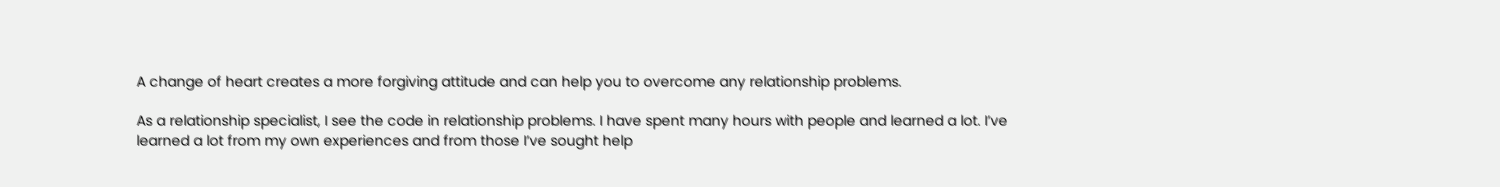A change of heart creates a more forgiving attitude and can help you to overcome any relationship problems.

As a relationship specialist, I see the code in relationship problems. I have spent many hours with people and learned a lot. I’ve learned a lot from my own experiences and from those I’ve sought help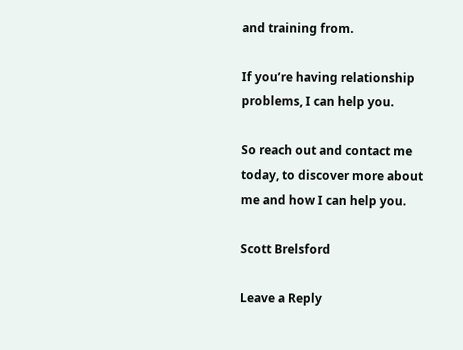and training from.

If you’re having relationship problems, I can help you.

So reach out and contact me today, to discover more about me and how I can help you.

Scott Brelsford

Leave a Reply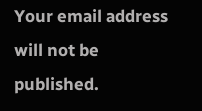Your email address will not be published.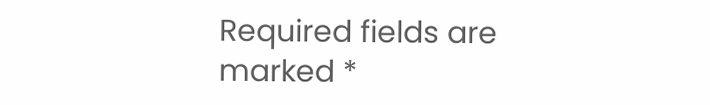Required fields are marked *